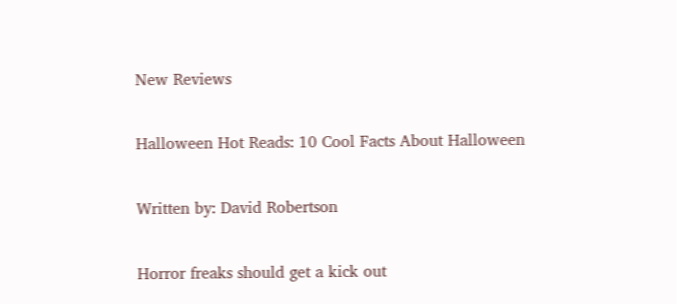New Reviews

Halloween Hot Reads: 10 Cool Facts About Halloween

Written by: David Robertson

Horror freaks should get a kick out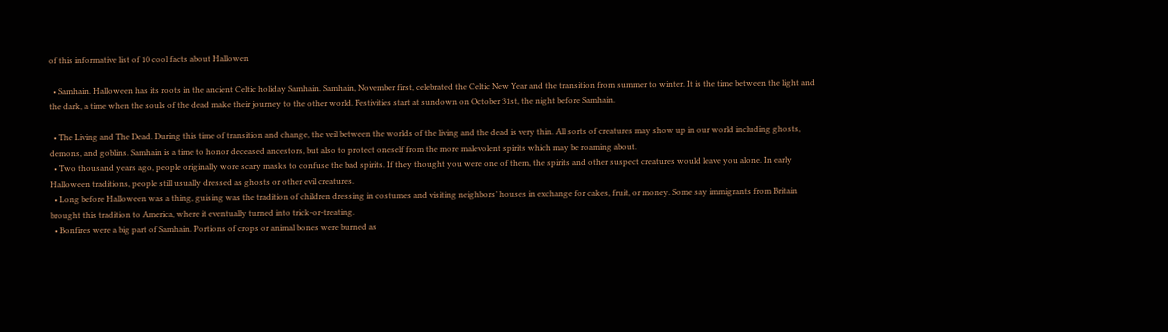of this informative list of 10 cool facts about Hallowen

  • Samhain. Halloween has its roots in the ancient Celtic holiday Samhain. Samhain, November first, celebrated the Celtic New Year and the transition from summer to winter. It is the time between the light and the dark, a time when the souls of the dead make their journey to the other world. Festivities start at sundown on October 31st, the night before Samhain.

  • The Living and The Dead. During this time of transition and change, the veil between the worlds of the living and the dead is very thin. All sorts of creatures may show up in our world including ghosts, demons, and goblins. Samhain is a time to honor deceased ancestors, but also to protect oneself from the more malevolent spirits which may be roaming about.
  • Two thousand years ago, people originally wore scary masks to confuse the bad spirits. If they thought you were one of them, the spirits and other suspect creatures would leave you alone. In early Halloween traditions, people still usually dressed as ghosts or other evil creatures.
  • Long before Halloween was a thing, guising was the tradition of children dressing in costumes and visiting neighbors’ houses in exchange for cakes, fruit, or money. Some say immigrants from Britain brought this tradition to America, where it eventually turned into trick-or-treating.
  • Bonfires were a big part of Samhain. Portions of crops or animal bones were burned as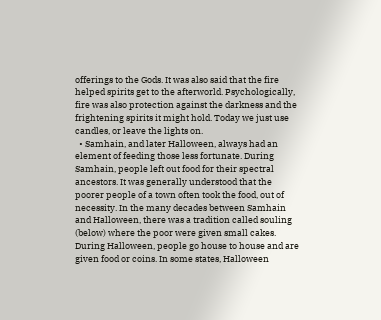offerings to the Gods. It was also said that the fire helped spirits get to the afterworld. Psychologically, fire was also protection against the darkness and the frightening spirits it might hold. Today we just use candles, or leave the lights on.
  • Samhain, and later Halloween, always had an element of feeding those less fortunate. During Samhain, people left out food for their spectral ancestors. It was generally understood that the poorer people of a town often took the food, out of necessity. In the many decades between Samhain and Halloween, there was a tradition called souling (below) where the poor were given small cakes. During Halloween, people go house to house and are given food or coins. In some states, Halloween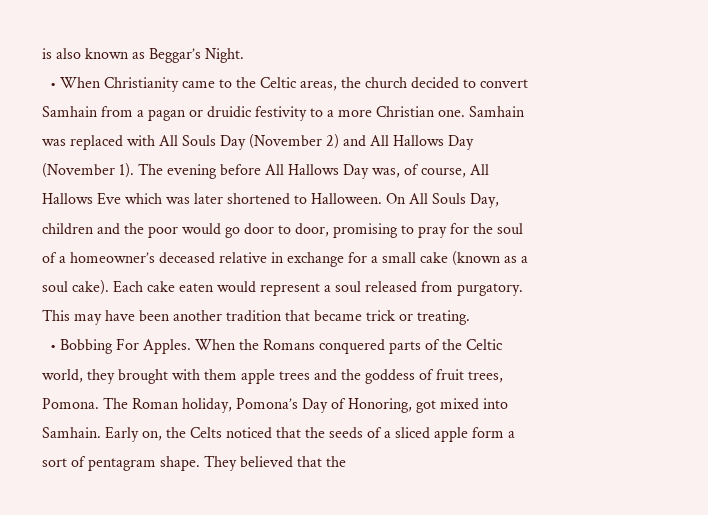is also known as Beggar’s Night.
  • When Christianity came to the Celtic areas, the church decided to convert Samhain from a pagan or druidic festivity to a more Christian one. Samhain was replaced with All Souls Day (November 2) and All Hallows Day (November 1). The evening before All Hallows Day was, of course, All Hallows Eve which was later shortened to Halloween. On All Souls Day, children and the poor would go door to door, promising to pray for the soul of a homeowner’s deceased relative in exchange for a small cake (known as a soul cake). Each cake eaten would represent a soul released from purgatory. This may have been another tradition that became trick or treating.
  • Bobbing For Apples. When the Romans conquered parts of the Celtic world, they brought with them apple trees and the goddess of fruit trees, Pomona. The Roman holiday, Pomona’s Day of Honoring, got mixed into Samhain. Early on, the Celts noticed that the seeds of a sliced apple form a sort of pentagram shape. They believed that the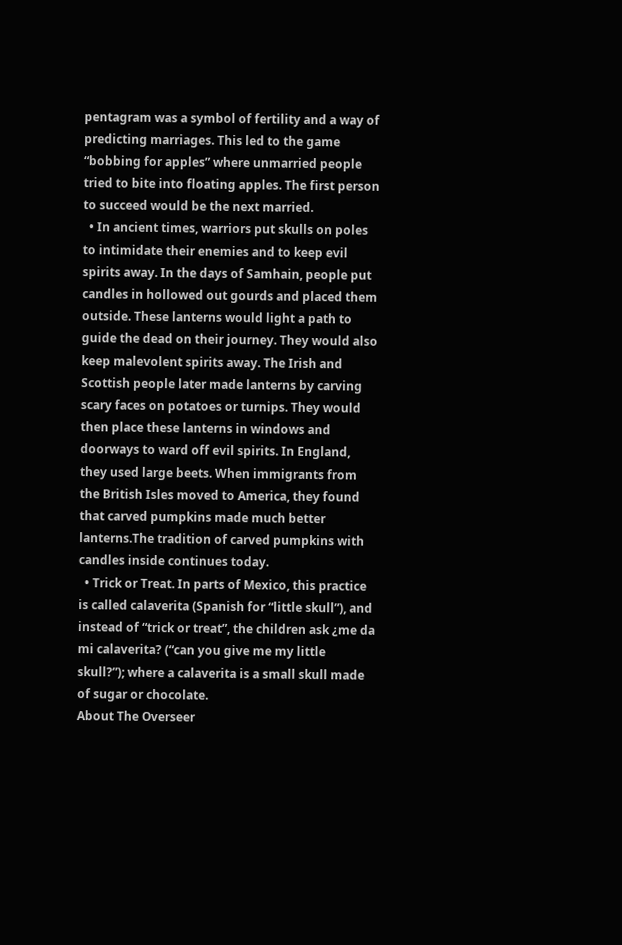pentagram was a symbol of fertility and a way of predicting marriages. This led to the game “bobbing for apples” where unmarried people tried to bite into floating apples. The first person to succeed would be the next married.
  • In ancient times, warriors put skulls on poles to intimidate their enemies and to keep evil spirits away. In the days of Samhain, people put candles in hollowed out gourds and placed them outside. These lanterns would light a path to guide the dead on their journey. They would also keep malevolent spirits away. The Irish and Scottish people later made lanterns by carving scary faces on potatoes or turnips. They would then place these lanterns in windows and doorways to ward off evil spirits. In England, they used large beets. When immigrants from the British Isles moved to America, they found that carved pumpkins made much better lanterns.The tradition of carved pumpkins with candles inside continues today.
  • Trick or Treat. In parts of Mexico, this practice is called calaverita (Spanish for “little skull”), and instead of “trick or treat”, the children ask ¿me da mi calaverita? (“can you give me my little skull?”); where a calaverita is a small skull made of sugar or chocolate.
About The Overseer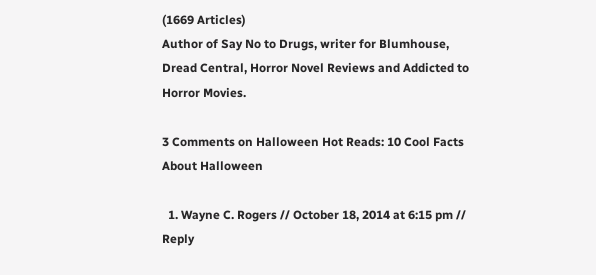(1669 Articles)
Author of Say No to Drugs, writer for Blumhouse, Dread Central, Horror Novel Reviews and Addicted to Horror Movies.

3 Comments on Halloween Hot Reads: 10 Cool Facts About Halloween

  1. Wayne C. Rogers // October 18, 2014 at 6:15 pm // Reply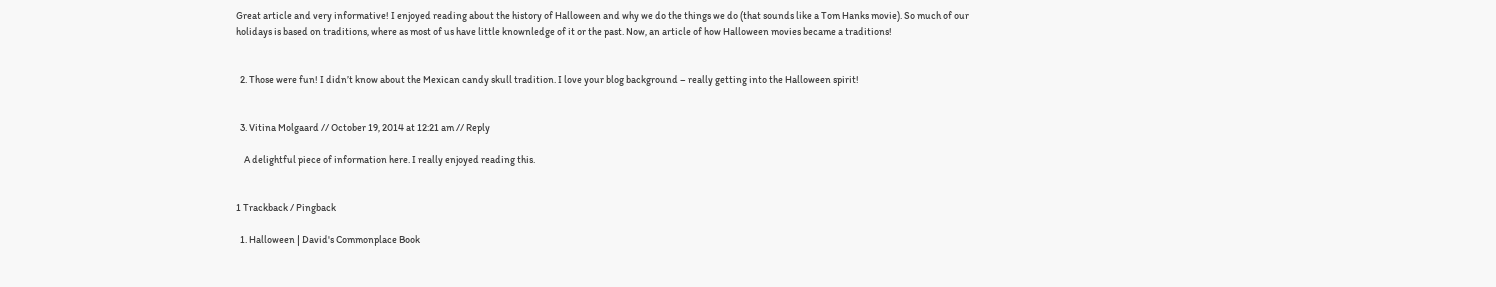Great article and very informative! I enjoyed reading about the history of Halloween and why we do the things we do (that sounds like a Tom Hanks movie). So much of our holidays is based on traditions, where as most of us have little knownledge of it or the past. Now, an article of how Halloween movies became a traditions!


  2. Those were fun! I didn’t know about the Mexican candy skull tradition. I love your blog background – really getting into the Halloween spirit!


  3. Vitina Molgaard // October 19, 2014 at 12:21 am // Reply

    A delightful piece of information here. I really enjoyed reading this.


1 Trackback / Pingback

  1. Halloween | David's Commonplace Book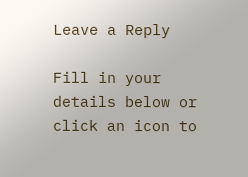Leave a Reply

Fill in your details below or click an icon to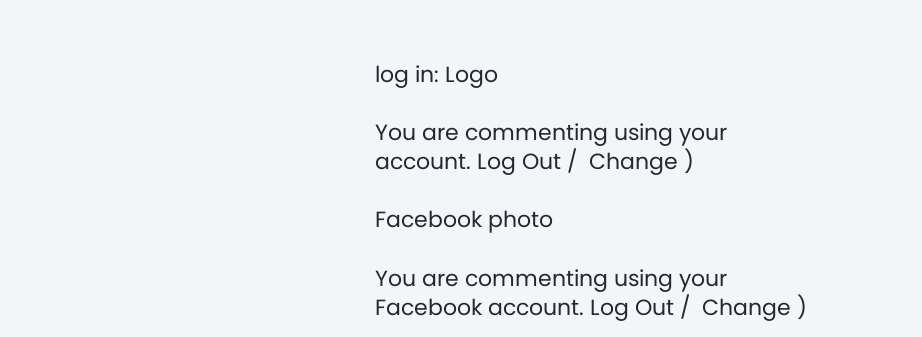log in: Logo

You are commenting using your account. Log Out /  Change )

Facebook photo

You are commenting using your Facebook account. Log Out /  Change )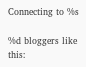Connecting to %s

%d bloggers like this: